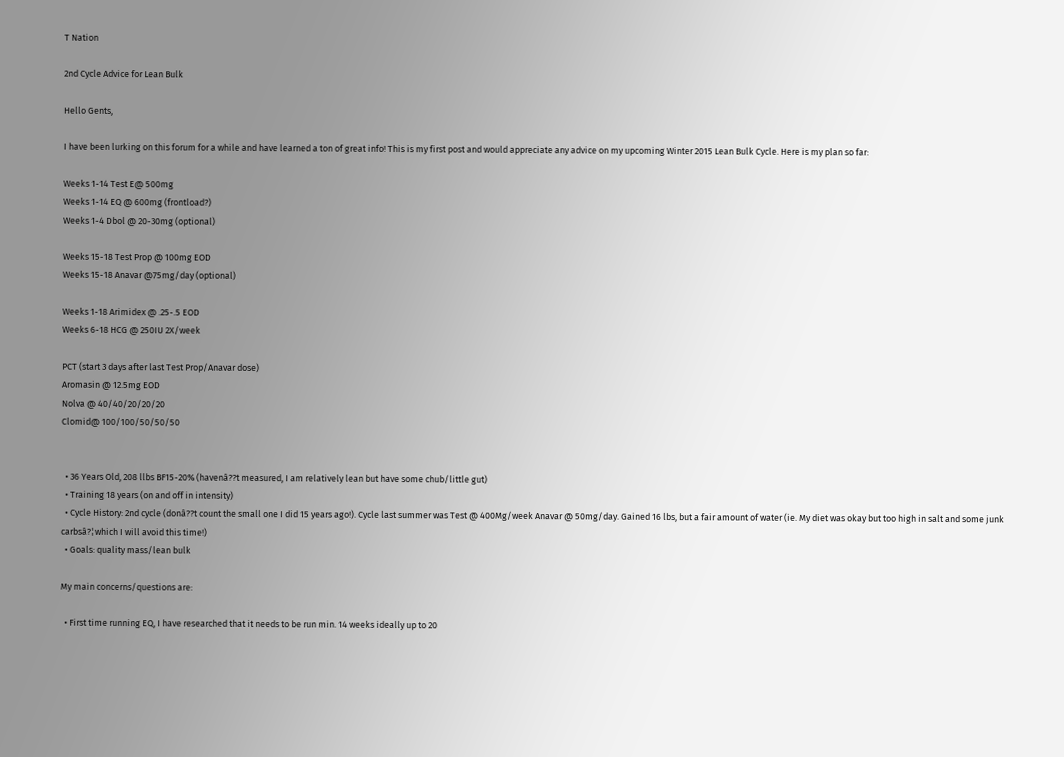T Nation

2nd Cycle Advice for Lean Bulk

Hello Gents,

I have been lurking on this forum for a while and have learned a ton of great info! This is my first post and would appreciate any advice on my upcoming Winter 2015 Lean Bulk Cycle. Here is my plan so far:

Weeks 1-14 Test E@ 500mg
Weeks 1-14 EQ @ 600mg (frontload?)
Weeks 1-4 Dbol @ 20-30mg (optional)

Weeks 15-18 Test Prop @ 100mg EOD
Weeks 15-18 Anavar @75mg/day (optional)

Weeks 1-18 Arimidex @ .25-.5 EOD
Weeks 6-18 HCG @ 250IU 2X/week

PCT (start 3 days after last Test Prop/Anavar dose)
Aromasin @ 12.5mg EOD
Nolva @ 40/40/20/20/20
Clomid@ 100/100/50/50/50


  • 36 Years Old, 208 llbs BF15-20% (havenâ??t measured, I am relatively lean but have some chub/little gut)
  • Training 18 years (on and off in intensity)
  • Cycle History: 2nd cycle (donâ??t count the small one I did 15 years ago!). Cycle last summer was Test @ 400Mg/week Anavar @ 50mg/day. Gained 16 lbs, but a fair amount of water (ie. My diet was okay but too high in salt and some junk carbsâ?¦which I will avoid this time!)
  • Goals: quality mass/lean bulk

My main concerns/questions are:

  • First time running EQ, I have researched that it needs to be run min. 14 weeks ideally up to 20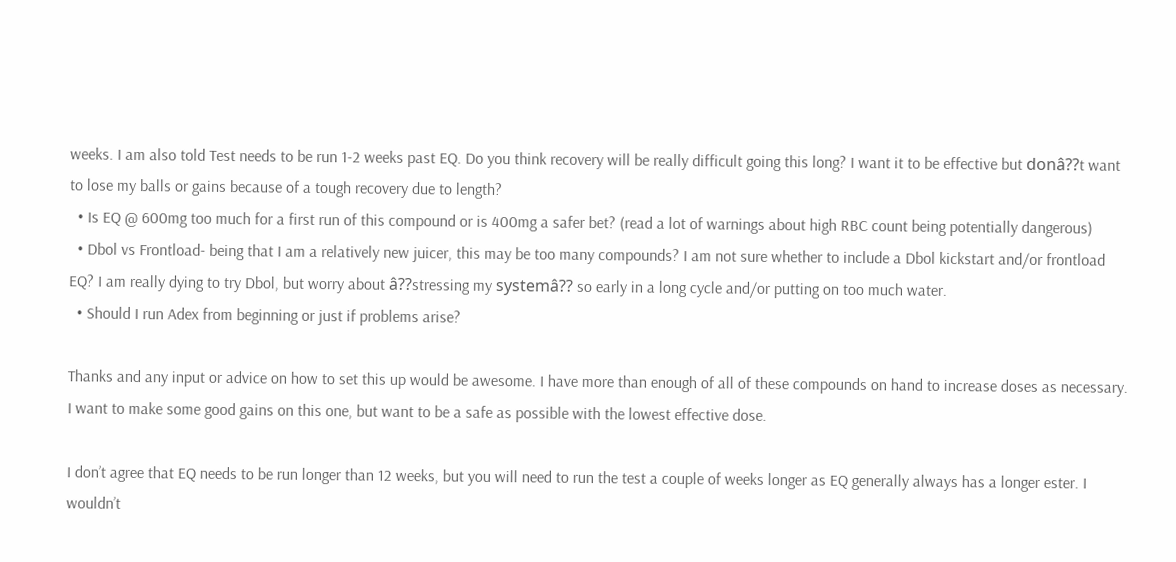weeks. I am also told Test needs to be run 1-2 weeks past EQ. Do you think recovery will be really difficult going this long? I want it to be effective but donâ??t want to lose my balls or gains because of a tough recovery due to length?
  • Is EQ @ 600mg too much for a first run of this compound or is 400mg a safer bet? (read a lot of warnings about high RBC count being potentially dangerous)
  • Dbol vs Frontload- being that I am a relatively new juicer, this may be too many compounds? I am not sure whether to include a Dbol kickstart and/or frontload EQ? I am really dying to try Dbol, but worry about â??stressing my systemâ?? so early in a long cycle and/or putting on too much water.
  • Should I run Adex from beginning or just if problems arise?

Thanks and any input or advice on how to set this up would be awesome. I have more than enough of all of these compounds on hand to increase doses as necessary. I want to make some good gains on this one, but want to be a safe as possible with the lowest effective dose.

I don’t agree that EQ needs to be run longer than 12 weeks, but you will need to run the test a couple of weeks longer as EQ generally always has a longer ester. I wouldn’t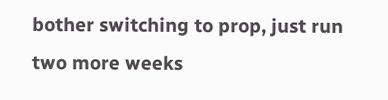bother switching to prop, just run two more weeks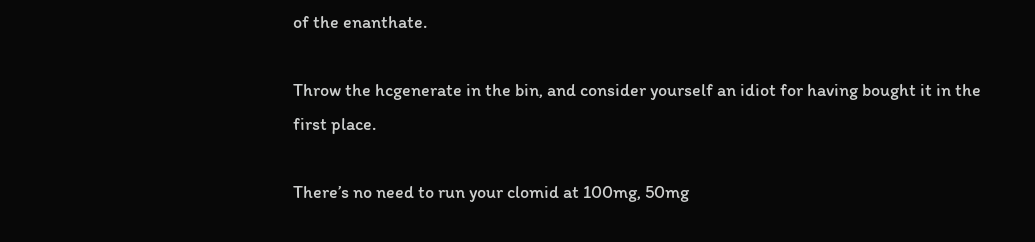of the enanthate.

Throw the hcgenerate in the bin, and consider yourself an idiot for having bought it in the first place.

There’s no need to run your clomid at 100mg, 50mg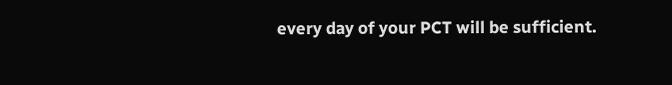every day of your PCT will be sufficient.